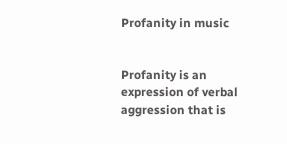Profanity in music


Profanity is an expression of verbal aggression that is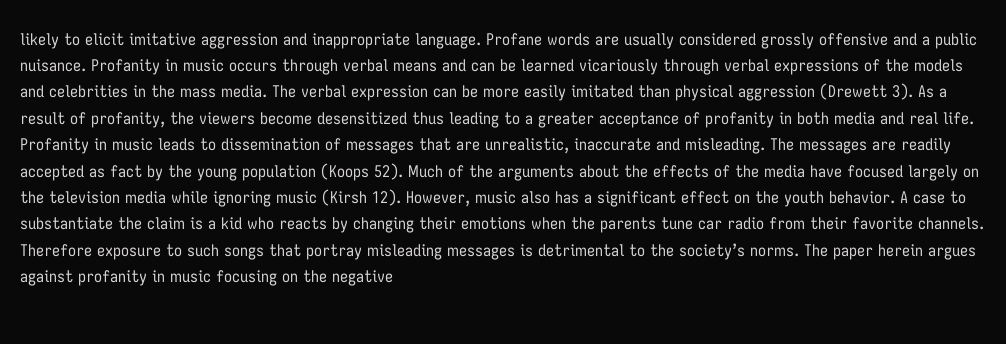likely to elicit imitative aggression and inappropriate language. Profane words are usually considered grossly offensive and a public nuisance. Profanity in music occurs through verbal means and can be learned vicariously through verbal expressions of the models and celebrities in the mass media. The verbal expression can be more easily imitated than physical aggression (Drewett 3). As a result of profanity, the viewers become desensitized thus leading to a greater acceptance of profanity in both media and real life. Profanity in music leads to dissemination of messages that are unrealistic, inaccurate and misleading. The messages are readily accepted as fact by the young population (Koops 52). Much of the arguments about the effects of the media have focused largely on the television media while ignoring music (Kirsh 12). However, music also has a significant effect on the youth behavior. A case to substantiate the claim is a kid who reacts by changing their emotions when the parents tune car radio from their favorite channels. Therefore exposure to such songs that portray misleading messages is detrimental to the society’s norms. The paper herein argues against profanity in music focusing on the negative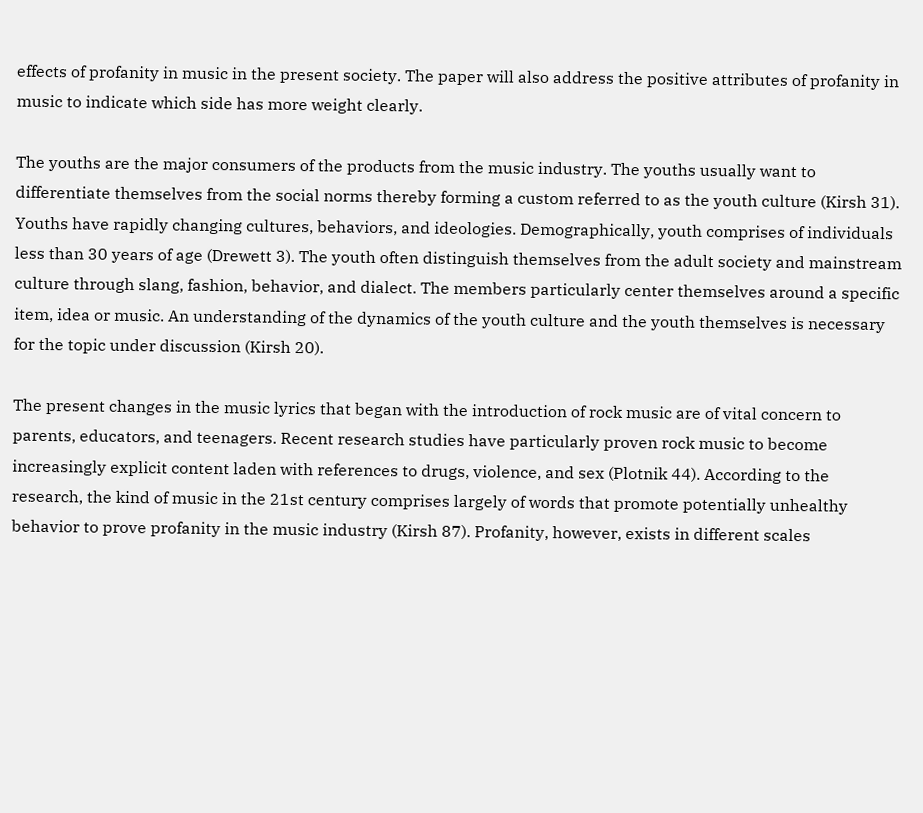effects of profanity in music in the present society. The paper will also address the positive attributes of profanity in music to indicate which side has more weight clearly.

The youths are the major consumers of the products from the music industry. The youths usually want to differentiate themselves from the social norms thereby forming a custom referred to as the youth culture (Kirsh 31). Youths have rapidly changing cultures, behaviors, and ideologies. Demographically, youth comprises of individuals less than 30 years of age (Drewett 3). The youth often distinguish themselves from the adult society and mainstream culture through slang, fashion, behavior, and dialect. The members particularly center themselves around a specific item, idea or music. An understanding of the dynamics of the youth culture and the youth themselves is necessary for the topic under discussion (Kirsh 20).

The present changes in the music lyrics that began with the introduction of rock music are of vital concern to parents, educators, and teenagers. Recent research studies have particularly proven rock music to become increasingly explicit content laden with references to drugs, violence, and sex (Plotnik 44). According to the research, the kind of music in the 21st century comprises largely of words that promote potentially unhealthy behavior to prove profanity in the music industry (Kirsh 87). Profanity, however, exists in different scales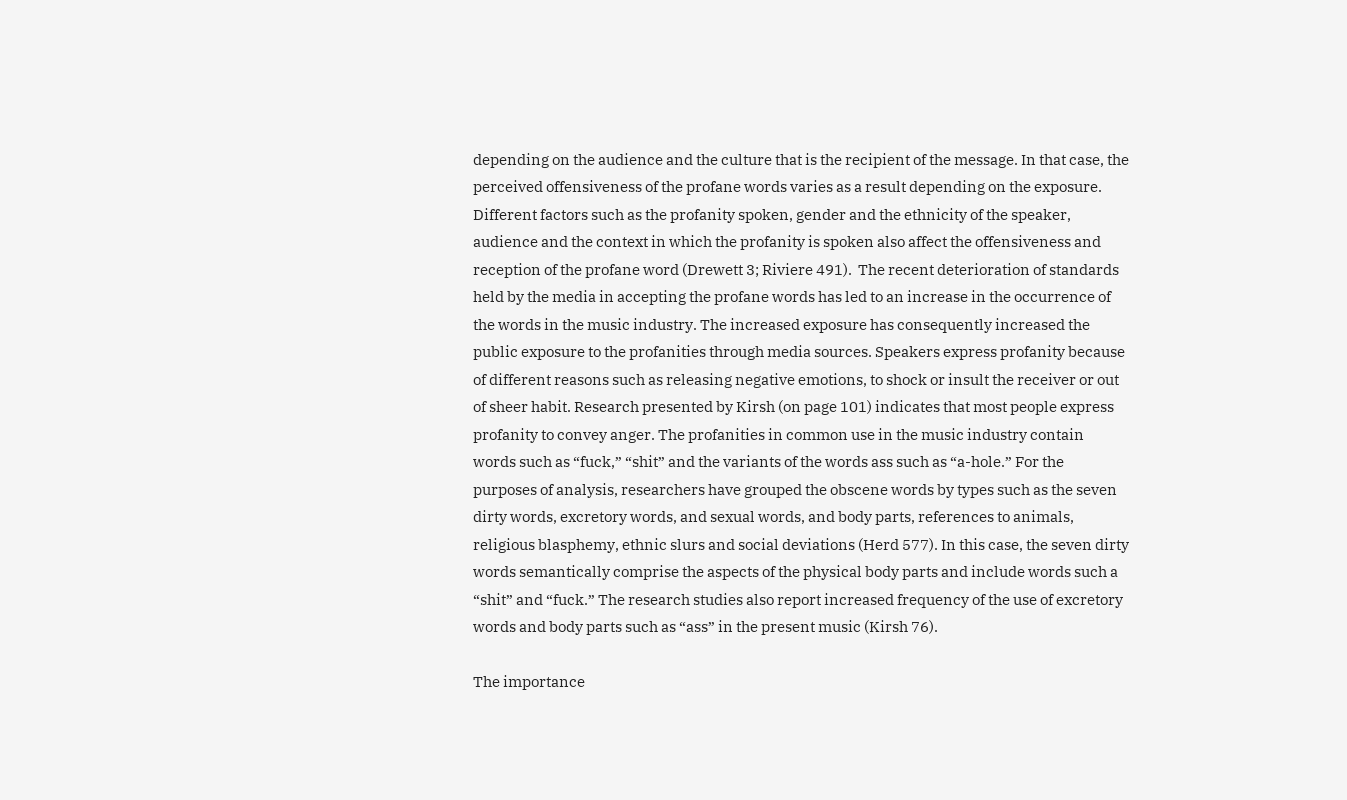depending on the audience and the culture that is the recipient of the message. In that case, the perceived offensiveness of the profane words varies as a result depending on the exposure. Different factors such as the profanity spoken, gender and the ethnicity of the speaker, audience and the context in which the profanity is spoken also affect the offensiveness and reception of the profane word (Drewett 3; Riviere 491).  The recent deterioration of standards held by the media in accepting the profane words has led to an increase in the occurrence of the words in the music industry. The increased exposure has consequently increased the public exposure to the profanities through media sources. Speakers express profanity because of different reasons such as releasing negative emotions, to shock or insult the receiver or out of sheer habit. Research presented by Kirsh (on page 101) indicates that most people express profanity to convey anger. The profanities in common use in the music industry contain words such as “fuck,” “shit” and the variants of the words ass such as “a-hole.” For the purposes of analysis, researchers have grouped the obscene words by types such as the seven dirty words, excretory words, and sexual words, and body parts, references to animals, religious blasphemy, ethnic slurs and social deviations (Herd 577). In this case, the seven dirty words semantically comprise the aspects of the physical body parts and include words such a “shit” and “fuck.” The research studies also report increased frequency of the use of excretory words and body parts such as “ass” in the present music (Kirsh 76).

The importance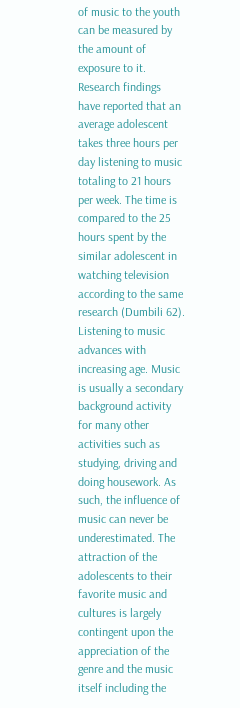of music to the youth can be measured by the amount of exposure to it. Research findings have reported that an average adolescent takes three hours per day listening to music totaling to 21 hours per week. The time is compared to the 25 hours spent by the similar adolescent in watching television according to the same research (Dumbili 62). Listening to music advances with increasing age. Music is usually a secondary background activity for many other activities such as studying, driving and doing housework. As such, the influence of music can never be underestimated. The attraction of the adolescents to their favorite music and cultures is largely contingent upon the appreciation of the genre and the music itself including the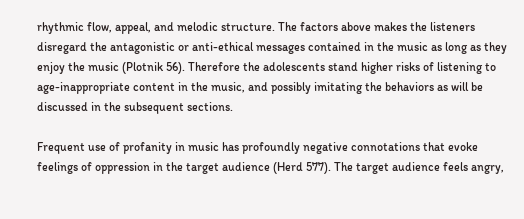rhythmic flow, appeal, and melodic structure. The factors above makes the listeners disregard the antagonistic or anti-ethical messages contained in the music as long as they enjoy the music (Plotnik 56). Therefore the adolescents stand higher risks of listening to age-inappropriate content in the music, and possibly imitating the behaviors as will be discussed in the subsequent sections.

Frequent use of profanity in music has profoundly negative connotations that evoke feelings of oppression in the target audience (Herd 577). The target audience feels angry,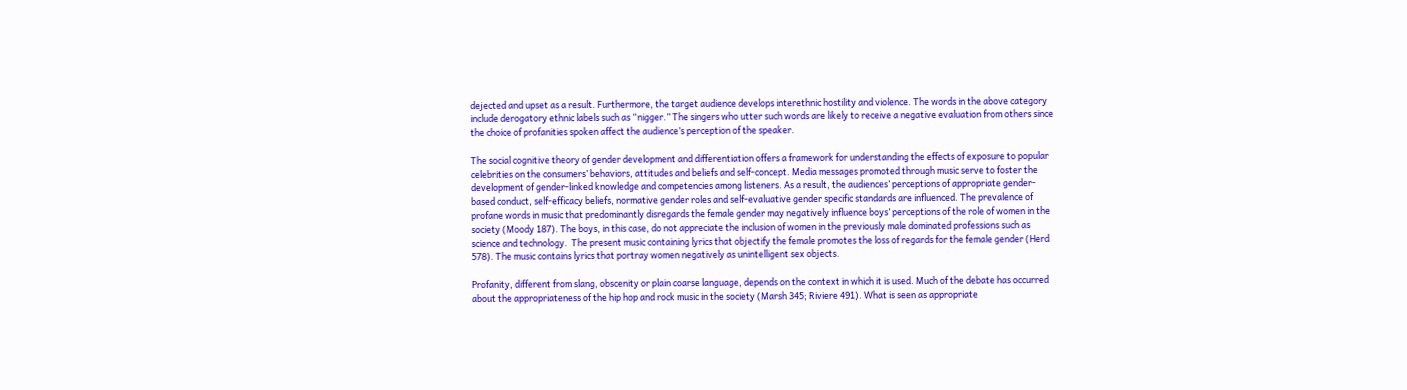dejected and upset as a result. Furthermore, the target audience develops interethnic hostility and violence. The words in the above category include derogatory ethnic labels such as “nigger.” The singers who utter such words are likely to receive a negative evaluation from others since the choice of profanities spoken affect the audience’s perception of the speaker.

The social cognitive theory of gender development and differentiation offers a framework for understanding the effects of exposure to popular celebrities on the consumers’ behaviors, attitudes and beliefs and self-concept. Media messages promoted through music serve to foster the development of gender-linked knowledge and competencies among listeners. As a result, the audiences’ perceptions of appropriate gender-based conduct, self-efficacy beliefs, normative gender roles and self-evaluative gender specific standards are influenced. The prevalence of profane words in music that predominantly disregards the female gender may negatively influence boys’ perceptions of the role of women in the society (Moody 187). The boys, in this case, do not appreciate the inclusion of women in the previously male dominated professions such as science and technology.  The present music containing lyrics that objectify the female promotes the loss of regards for the female gender (Herd 578). The music contains lyrics that portray women negatively as unintelligent sex objects.

Profanity, different from slang, obscenity or plain coarse language, depends on the context in which it is used. Much of the debate has occurred about the appropriateness of the hip hop and rock music in the society (Marsh 345; Riviere 491). What is seen as appropriate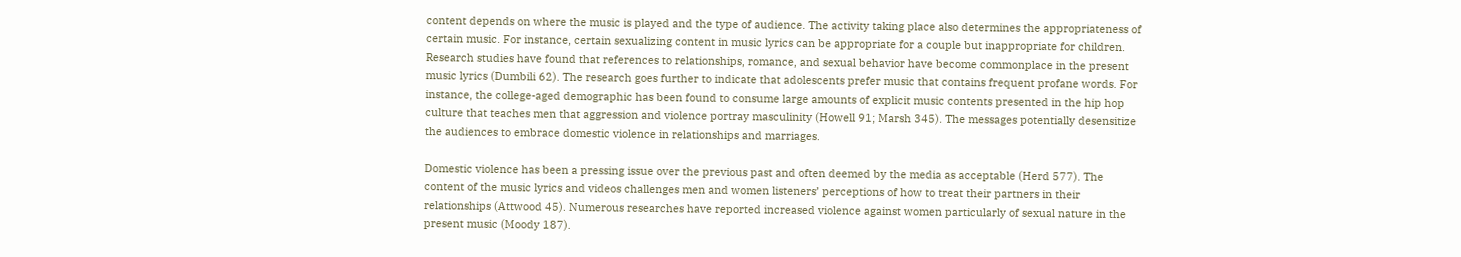content depends on where the music is played and the type of audience. The activity taking place also determines the appropriateness of certain music. For instance, certain sexualizing content in music lyrics can be appropriate for a couple but inappropriate for children. Research studies have found that references to relationships, romance, and sexual behavior have become commonplace in the present music lyrics (Dumbili 62). The research goes further to indicate that adolescents prefer music that contains frequent profane words. For instance, the college-aged demographic has been found to consume large amounts of explicit music contents presented in the hip hop culture that teaches men that aggression and violence portray masculinity (Howell 91; Marsh 345). The messages potentially desensitize the audiences to embrace domestic violence in relationships and marriages.

Domestic violence has been a pressing issue over the previous past and often deemed by the media as acceptable (Herd 577). The content of the music lyrics and videos challenges men and women listeners’ perceptions of how to treat their partners in their relationships (Attwood 45). Numerous researches have reported increased violence against women particularly of sexual nature in the present music (Moody 187).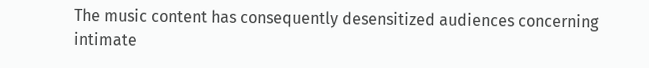The music content has consequently desensitized audiences concerning intimate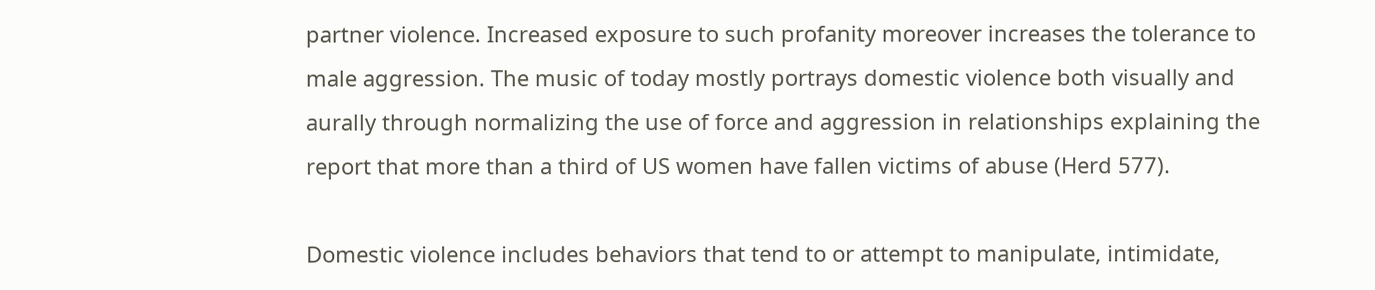partner violence. Increased exposure to such profanity moreover increases the tolerance to male aggression. The music of today mostly portrays domestic violence both visually and aurally through normalizing the use of force and aggression in relationships explaining the report that more than a third of US women have fallen victims of abuse (Herd 577).

Domestic violence includes behaviors that tend to or attempt to manipulate, intimidate,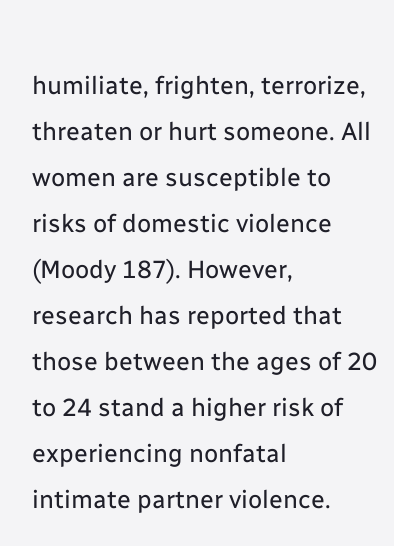humiliate, frighten, terrorize, threaten or hurt someone. All women are susceptible to risks of domestic violence (Moody 187). However, research has reported that those between the ages of 20 to 24 stand a higher risk of experiencing nonfatal intimate partner violence.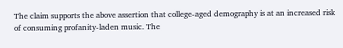The claim supports the above assertion that college-aged demography is at an increased risk of consuming profanity-laden music. The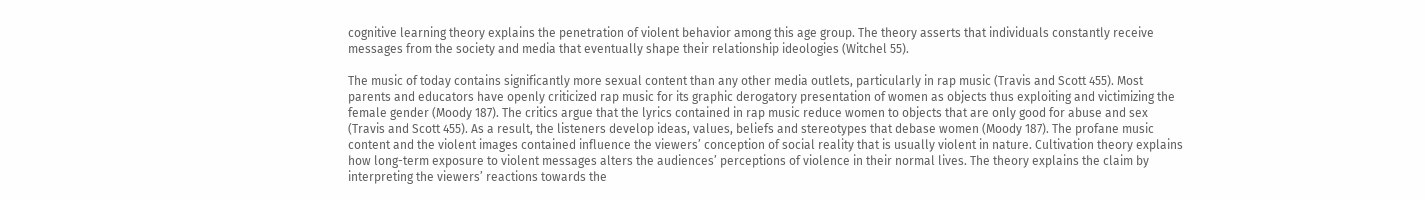cognitive learning theory explains the penetration of violent behavior among this age group. The theory asserts that individuals constantly receive messages from the society and media that eventually shape their relationship ideologies (Witchel 55).

The music of today contains significantly more sexual content than any other media outlets, particularly in rap music (Travis and Scott 455). Most parents and educators have openly criticized rap music for its graphic derogatory presentation of women as objects thus exploiting and victimizing the female gender (Moody 187). The critics argue that the lyrics contained in rap music reduce women to objects that are only good for abuse and sex (Travis and Scott 455). As a result, the listeners develop ideas, values, beliefs and stereotypes that debase women (Moody 187). The profane music content and the violent images contained influence the viewers’ conception of social reality that is usually violent in nature. Cultivation theory explains how long-term exposure to violent messages alters the audiences’ perceptions of violence in their normal lives. The theory explains the claim by interpreting the viewers’ reactions towards the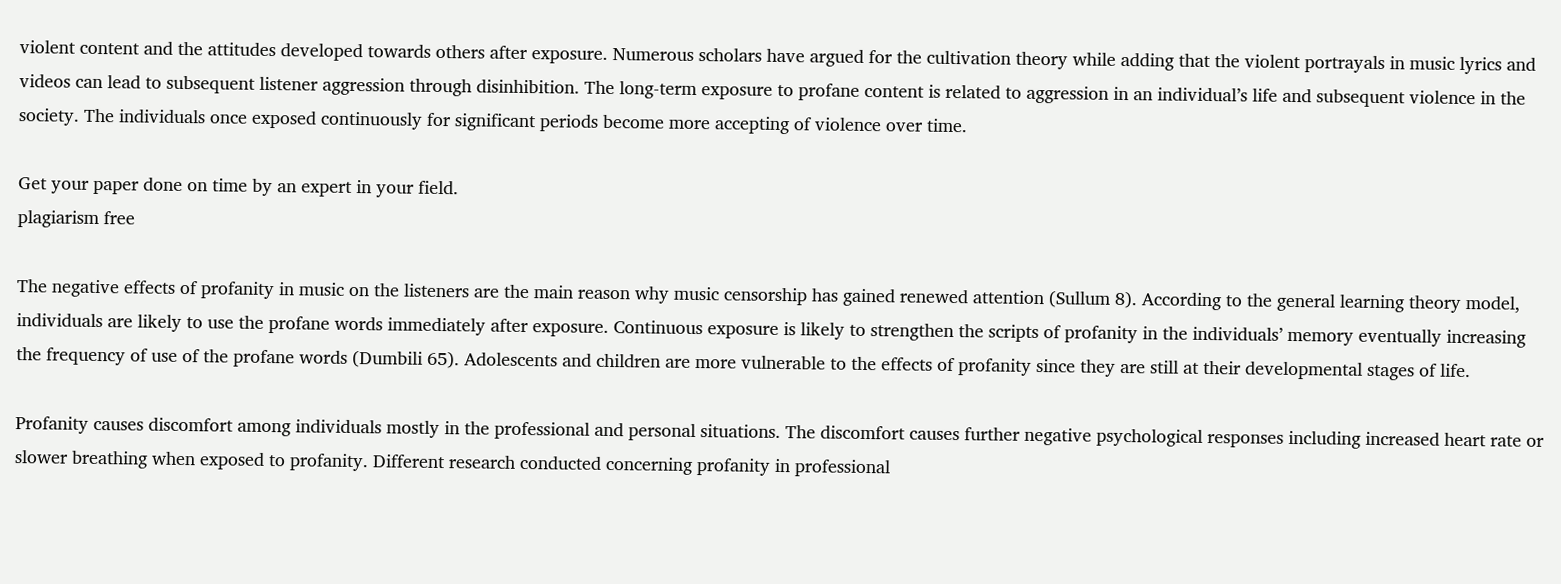violent content and the attitudes developed towards others after exposure. Numerous scholars have argued for the cultivation theory while adding that the violent portrayals in music lyrics and videos can lead to subsequent listener aggression through disinhibition. The long-term exposure to profane content is related to aggression in an individual’s life and subsequent violence in the society. The individuals once exposed continuously for significant periods become more accepting of violence over time.

Get your paper done on time by an expert in your field.
plagiarism free

The negative effects of profanity in music on the listeners are the main reason why music censorship has gained renewed attention (Sullum 8). According to the general learning theory model, individuals are likely to use the profane words immediately after exposure. Continuous exposure is likely to strengthen the scripts of profanity in the individuals’ memory eventually increasing the frequency of use of the profane words (Dumbili 65). Adolescents and children are more vulnerable to the effects of profanity since they are still at their developmental stages of life.

Profanity causes discomfort among individuals mostly in the professional and personal situations. The discomfort causes further negative psychological responses including increased heart rate or slower breathing when exposed to profanity. Different research conducted concerning profanity in professional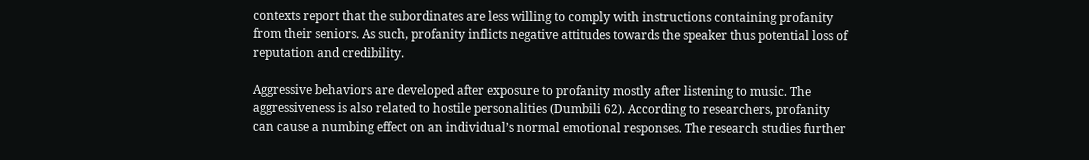contexts report that the subordinates are less willing to comply with instructions containing profanity from their seniors. As such, profanity inflicts negative attitudes towards the speaker thus potential loss of reputation and credibility.

Aggressive behaviors are developed after exposure to profanity mostly after listening to music. The aggressiveness is also related to hostile personalities (Dumbili 62). According to researchers, profanity can cause a numbing effect on an individual’s normal emotional responses. The research studies further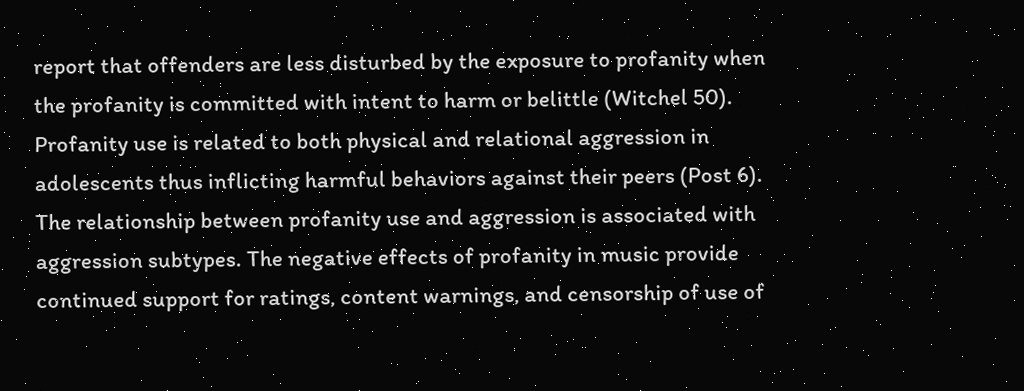report that offenders are less disturbed by the exposure to profanity when the profanity is committed with intent to harm or belittle (Witchel 50). Profanity use is related to both physical and relational aggression in adolescents thus inflicting harmful behaviors against their peers (Post 6). The relationship between profanity use and aggression is associated with aggression subtypes. The negative effects of profanity in music provide continued support for ratings, content warnings, and censorship of use of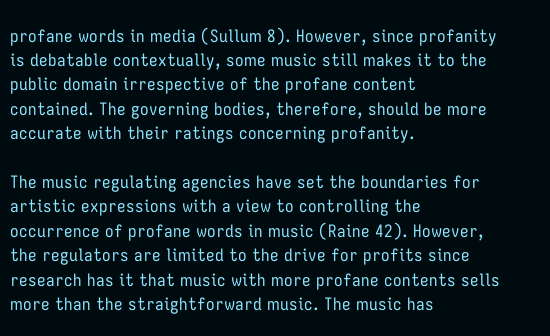profane words in media (Sullum 8). However, since profanity is debatable contextually, some music still makes it to the public domain irrespective of the profane content contained. The governing bodies, therefore, should be more accurate with their ratings concerning profanity.

The music regulating agencies have set the boundaries for artistic expressions with a view to controlling the occurrence of profane words in music (Raine 42). However, the regulators are limited to the drive for profits since research has it that music with more profane contents sells more than the straightforward music. The music has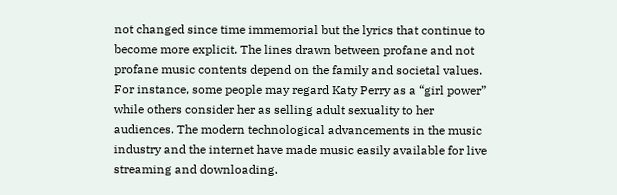not changed since time immemorial but the lyrics that continue to become more explicit. The lines drawn between profane and not profane music contents depend on the family and societal values. For instance, some people may regard Katy Perry as a “girl power” while others consider her as selling adult sexuality to her audiences. The modern technological advancements in the music industry and the internet have made music easily available for live streaming and downloading.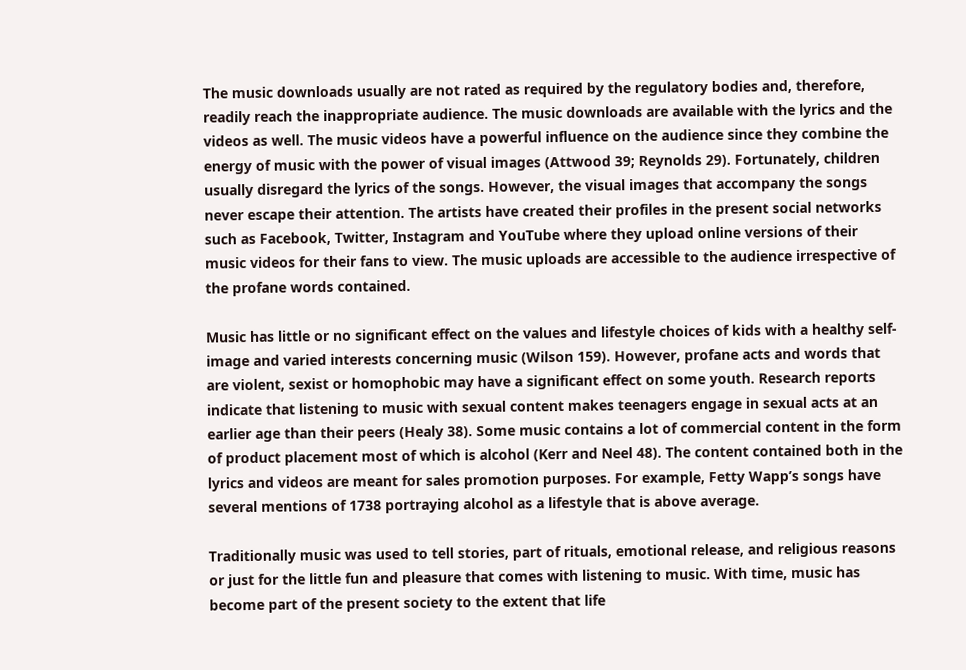The music downloads usually are not rated as required by the regulatory bodies and, therefore, readily reach the inappropriate audience. The music downloads are available with the lyrics and the videos as well. The music videos have a powerful influence on the audience since they combine the energy of music with the power of visual images (Attwood 39; Reynolds 29). Fortunately, children usually disregard the lyrics of the songs. However, the visual images that accompany the songs never escape their attention. The artists have created their profiles in the present social networks such as Facebook, Twitter, Instagram and YouTube where they upload online versions of their music videos for their fans to view. The music uploads are accessible to the audience irrespective of the profane words contained.

Music has little or no significant effect on the values and lifestyle choices of kids with a healthy self-image and varied interests concerning music (Wilson 159). However, profane acts and words that are violent, sexist or homophobic may have a significant effect on some youth. Research reports indicate that listening to music with sexual content makes teenagers engage in sexual acts at an earlier age than their peers (Healy 38). Some music contains a lot of commercial content in the form of product placement most of which is alcohol (Kerr and Neel 48). The content contained both in the lyrics and videos are meant for sales promotion purposes. For example, Fetty Wapp’s songs have several mentions of 1738 portraying alcohol as a lifestyle that is above average.

Traditionally music was used to tell stories, part of rituals, emotional release, and religious reasons or just for the little fun and pleasure that comes with listening to music. With time, music has become part of the present society to the extent that life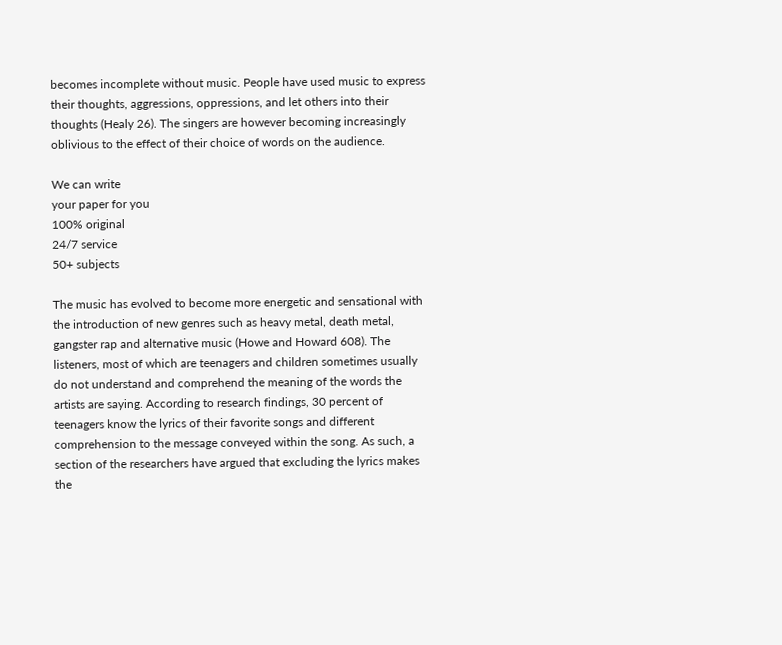becomes incomplete without music. People have used music to express their thoughts, aggressions, oppressions, and let others into their thoughts (Healy 26). The singers are however becoming increasingly oblivious to the effect of their choice of words on the audience.

We can write
your paper for you
100% original
24/7 service
50+ subjects

The music has evolved to become more energetic and sensational with the introduction of new genres such as heavy metal, death metal, gangster rap and alternative music (Howe and Howard 608). The listeners, most of which are teenagers and children sometimes usually do not understand and comprehend the meaning of the words the artists are saying. According to research findings, 30 percent of teenagers know the lyrics of their favorite songs and different comprehension to the message conveyed within the song. As such, a section of the researchers have argued that excluding the lyrics makes the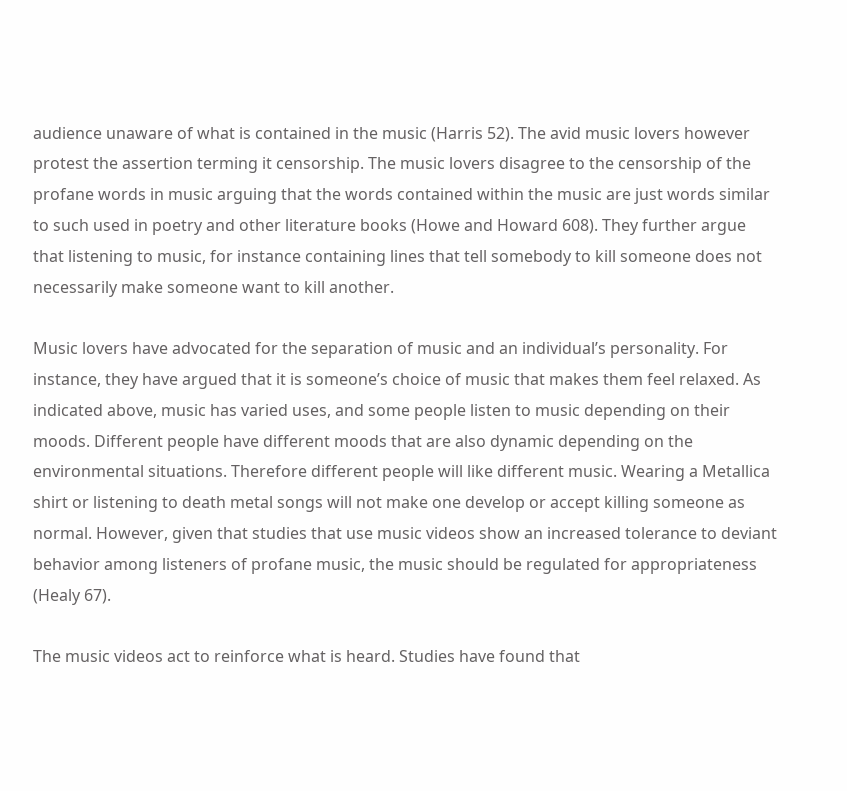audience unaware of what is contained in the music (Harris 52). The avid music lovers however protest the assertion terming it censorship. The music lovers disagree to the censorship of the profane words in music arguing that the words contained within the music are just words similar to such used in poetry and other literature books (Howe and Howard 608). They further argue that listening to music, for instance containing lines that tell somebody to kill someone does not necessarily make someone want to kill another.

Music lovers have advocated for the separation of music and an individual’s personality. For instance, they have argued that it is someone’s choice of music that makes them feel relaxed. As indicated above, music has varied uses, and some people listen to music depending on their moods. Different people have different moods that are also dynamic depending on the environmental situations. Therefore different people will like different music. Wearing a Metallica shirt or listening to death metal songs will not make one develop or accept killing someone as normal. However, given that studies that use music videos show an increased tolerance to deviant behavior among listeners of profane music, the music should be regulated for appropriateness (Healy 67).

The music videos act to reinforce what is heard. Studies have found that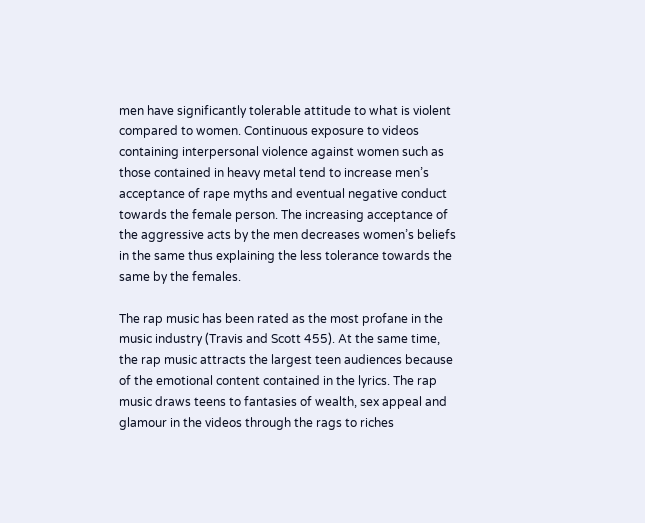men have significantly tolerable attitude to what is violent compared to women. Continuous exposure to videos containing interpersonal violence against women such as those contained in heavy metal tend to increase men’s acceptance of rape myths and eventual negative conduct towards the female person. The increasing acceptance of the aggressive acts by the men decreases women’s beliefs in the same thus explaining the less tolerance towards the same by the females.

The rap music has been rated as the most profane in the music industry (Travis and Scott 455). At the same time, the rap music attracts the largest teen audiences because of the emotional content contained in the lyrics. The rap music draws teens to fantasies of wealth, sex appeal and glamour in the videos through the rags to riches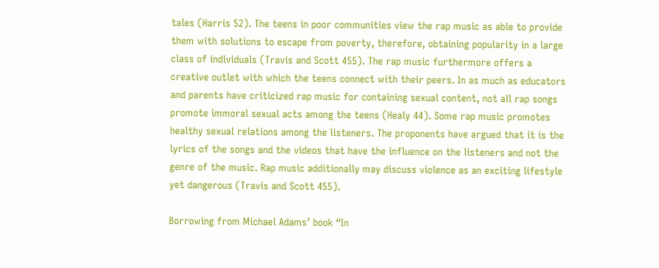tales (Harris 52). The teens in poor communities view the rap music as able to provide them with solutions to escape from poverty, therefore, obtaining popularity in a large class of individuals (Travis and Scott 455). The rap music furthermore offers a creative outlet with which the teens connect with their peers. In as much as educators and parents have criticized rap music for containing sexual content, not all rap songs promote immoral sexual acts among the teens (Healy 44). Some rap music promotes healthy sexual relations among the listeners. The proponents have argued that it is the lyrics of the songs and the videos that have the influence on the listeners and not the genre of the music. Rap music additionally may discuss violence as an exciting lifestyle yet dangerous (Travis and Scott 455).

Borrowing from Michael Adams’ book “In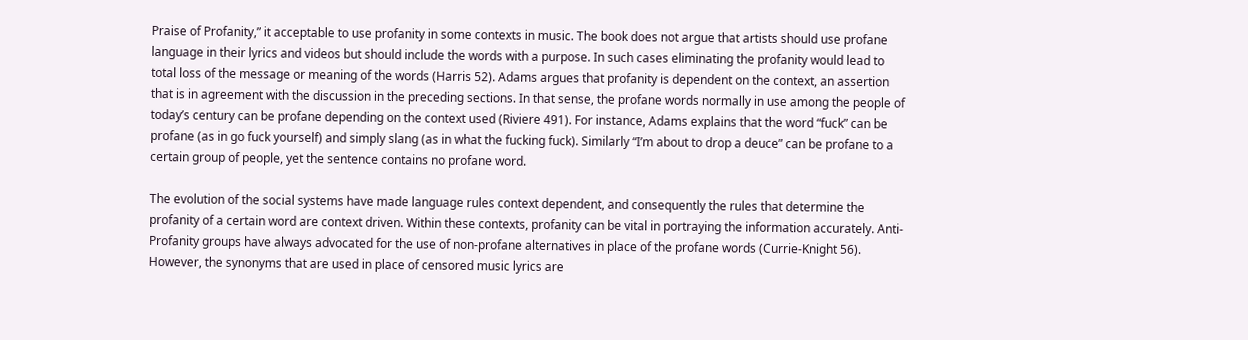Praise of Profanity,” it acceptable to use profanity in some contexts in music. The book does not argue that artists should use profane language in their lyrics and videos but should include the words with a purpose. In such cases eliminating the profanity would lead to total loss of the message or meaning of the words (Harris 52). Adams argues that profanity is dependent on the context, an assertion that is in agreement with the discussion in the preceding sections. In that sense, the profane words normally in use among the people of today’s century can be profane depending on the context used (Riviere 491). For instance, Adams explains that the word “fuck” can be profane (as in go fuck yourself) and simply slang (as in what the fucking fuck). Similarly “I’m about to drop a deuce” can be profane to a certain group of people, yet the sentence contains no profane word.

The evolution of the social systems have made language rules context dependent, and consequently the rules that determine the profanity of a certain word are context driven. Within these contexts, profanity can be vital in portraying the information accurately. Anti-Profanity groups have always advocated for the use of non-profane alternatives in place of the profane words (Currie-Knight 56). However, the synonyms that are used in place of censored music lyrics are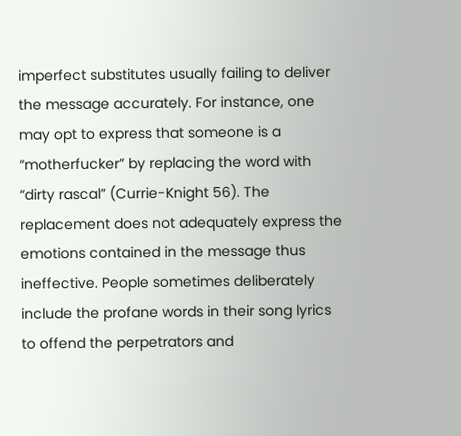imperfect substitutes usually failing to deliver the message accurately. For instance, one may opt to express that someone is a “motherfucker” by replacing the word with “dirty rascal” (Currie-Knight 56). The replacement does not adequately express the emotions contained in the message thus ineffective. People sometimes deliberately include the profane words in their song lyrics to offend the perpetrators and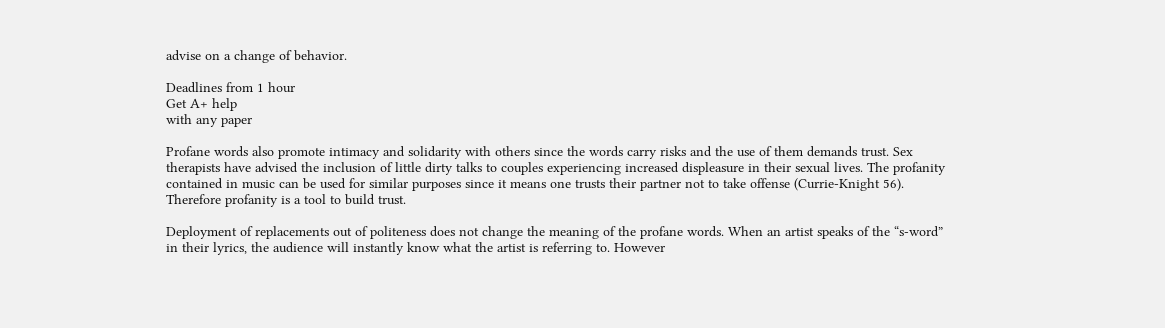advise on a change of behavior.

Deadlines from 1 hour
Get A+ help
with any paper

Profane words also promote intimacy and solidarity with others since the words carry risks and the use of them demands trust. Sex therapists have advised the inclusion of little dirty talks to couples experiencing increased displeasure in their sexual lives. The profanity contained in music can be used for similar purposes since it means one trusts their partner not to take offense (Currie-Knight 56). Therefore profanity is a tool to build trust.

Deployment of replacements out of politeness does not change the meaning of the profane words. When an artist speaks of the “s-word” in their lyrics, the audience will instantly know what the artist is referring to. However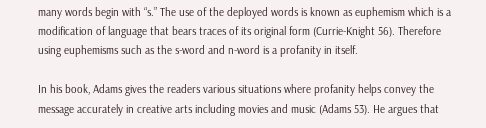many words begin with “s.” The use of the deployed words is known as euphemism which is a modification of language that bears traces of its original form (Currie-Knight 56). Therefore using euphemisms such as the s-word and n-word is a profanity in itself.

In his book, Adams gives the readers various situations where profanity helps convey the message accurately in creative arts including movies and music (Adams 53). He argues that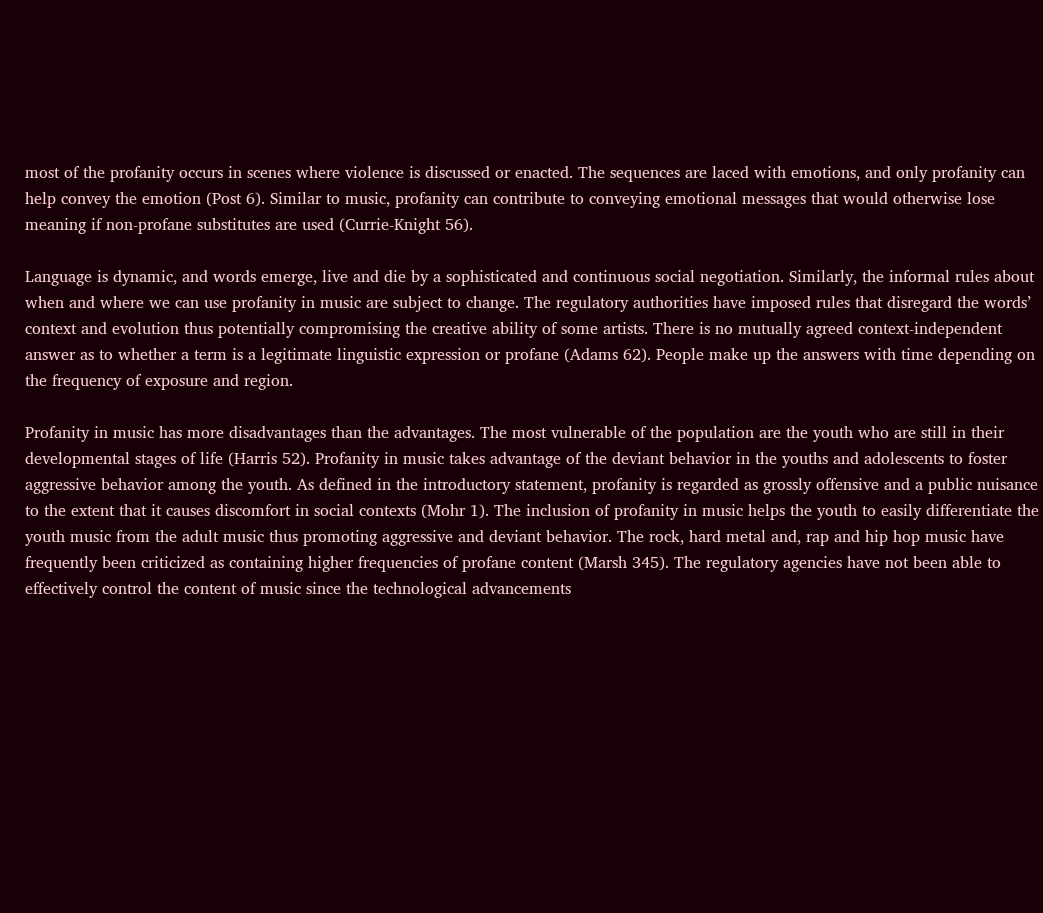most of the profanity occurs in scenes where violence is discussed or enacted. The sequences are laced with emotions, and only profanity can help convey the emotion (Post 6). Similar to music, profanity can contribute to conveying emotional messages that would otherwise lose meaning if non-profane substitutes are used (Currie-Knight 56).

Language is dynamic, and words emerge, live and die by a sophisticated and continuous social negotiation. Similarly, the informal rules about when and where we can use profanity in music are subject to change. The regulatory authorities have imposed rules that disregard the words’ context and evolution thus potentially compromising the creative ability of some artists. There is no mutually agreed context-independent answer as to whether a term is a legitimate linguistic expression or profane (Adams 62). People make up the answers with time depending on the frequency of exposure and region.

Profanity in music has more disadvantages than the advantages. The most vulnerable of the population are the youth who are still in their developmental stages of life (Harris 52). Profanity in music takes advantage of the deviant behavior in the youths and adolescents to foster aggressive behavior among the youth. As defined in the introductory statement, profanity is regarded as grossly offensive and a public nuisance to the extent that it causes discomfort in social contexts (Mohr 1). The inclusion of profanity in music helps the youth to easily differentiate the youth music from the adult music thus promoting aggressive and deviant behavior. The rock, hard metal and, rap and hip hop music have frequently been criticized as containing higher frequencies of profane content (Marsh 345). The regulatory agencies have not been able to effectively control the content of music since the technological advancements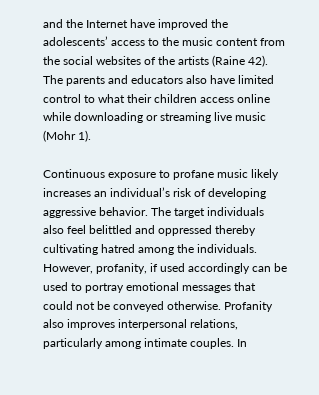and the Internet have improved the adolescents’ access to the music content from the social websites of the artists (Raine 42). The parents and educators also have limited control to what their children access online while downloading or streaming live music (Mohr 1).

Continuous exposure to profane music likely increases an individual’s risk of developing aggressive behavior. The target individuals also feel belittled and oppressed thereby cultivating hatred among the individuals. However, profanity, if used accordingly can be used to portray emotional messages that could not be conveyed otherwise. Profanity also improves interpersonal relations, particularly among intimate couples. In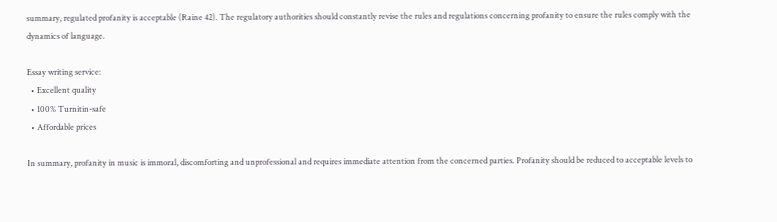summary, regulated profanity is acceptable (Raine 42). The regulatory authorities should constantly revise the rules and regulations concerning profanity to ensure the rules comply with the dynamics of language.

Essay writing service:
  • Excellent quality
  • 100% Turnitin-safe
  • Affordable prices

In summary, profanity in music is immoral, discomforting and unprofessional and requires immediate attention from the concerned parties. Profanity should be reduced to acceptable levels to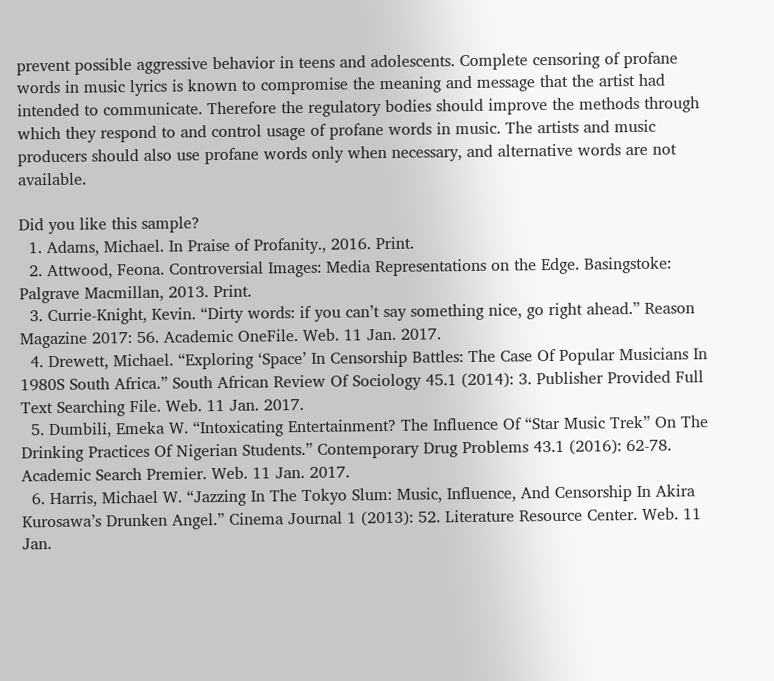prevent possible aggressive behavior in teens and adolescents. Complete censoring of profane words in music lyrics is known to compromise the meaning and message that the artist had intended to communicate. Therefore the regulatory bodies should improve the methods through which they respond to and control usage of profane words in music. The artists and music producers should also use profane words only when necessary, and alternative words are not available.

Did you like this sample?
  1. Adams, Michael. In Praise of Profanity., 2016. Print.
  2. Attwood, Feona. Controversial Images: Media Representations on the Edge. Basingstoke: Palgrave Macmillan, 2013. Print.
  3. Currie-Knight, Kevin. “Dirty words: if you can’t say something nice, go right ahead.” Reason Magazine 2017: 56. Academic OneFile. Web. 11 Jan. 2017.
  4. Drewett, Michael. “Exploring ‘Space’ In Censorship Battles: The Case Of Popular Musicians In 1980S South Africa.” South African Review Of Sociology 45.1 (2014): 3. Publisher Provided Full Text Searching File. Web. 11 Jan. 2017.
  5. Dumbili, Emeka W. “Intoxicating Entertainment? The Influence Of “Star Music Trek” On The Drinking Practices Of Nigerian Students.” Contemporary Drug Problems 43.1 (2016): 62-78. Academic Search Premier. Web. 11 Jan. 2017.
  6. Harris, Michael W. “Jazzing In The Tokyo Slum: Music, Influence, And Censorship In Akira Kurosawa’s Drunken Angel.” Cinema Journal 1 (2013): 52. Literature Resource Center. Web. 11 Jan.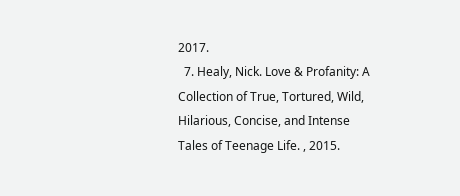2017.
  7. Healy, Nick. Love & Profanity: A Collection of True, Tortured, Wild, Hilarious, Concise, and Intense Tales of Teenage Life. , 2015.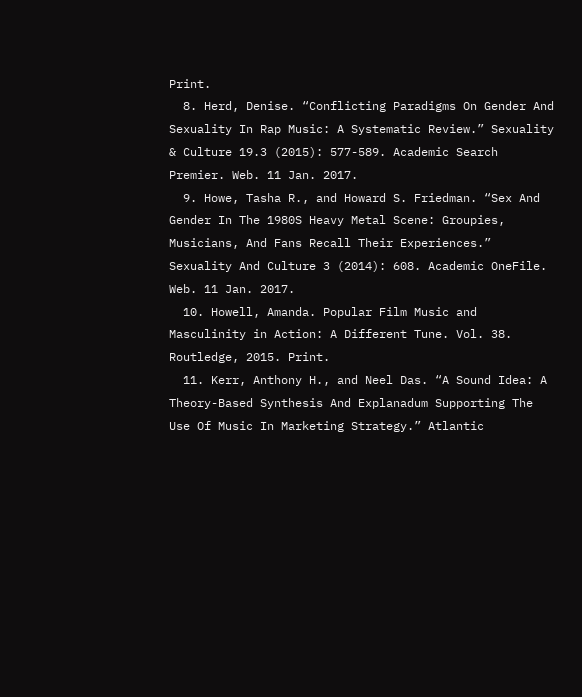Print.
  8. Herd, Denise. “Conflicting Paradigms On Gender And Sexuality In Rap Music: A Systematic Review.” Sexuality & Culture 19.3 (2015): 577-589. Academic Search Premier. Web. 11 Jan. 2017.
  9. Howe, Tasha R., and Howard S. Friedman. “Sex And Gender In The 1980S Heavy Metal Scene: Groupies, Musicians, And Fans Recall Their Experiences.” Sexuality And Culture 3 (2014): 608. Academic OneFile. Web. 11 Jan. 2017.
  10. Howell, Amanda. Popular Film Music and Masculinity in Action: A Different Tune. Vol. 38. Routledge, 2015. Print.
  11. Kerr, Anthony H., and Neel Das. “A Sound Idea: A Theory-Based Synthesis And Explanadum Supporting The Use Of Music In Marketing Strategy.” Atlantic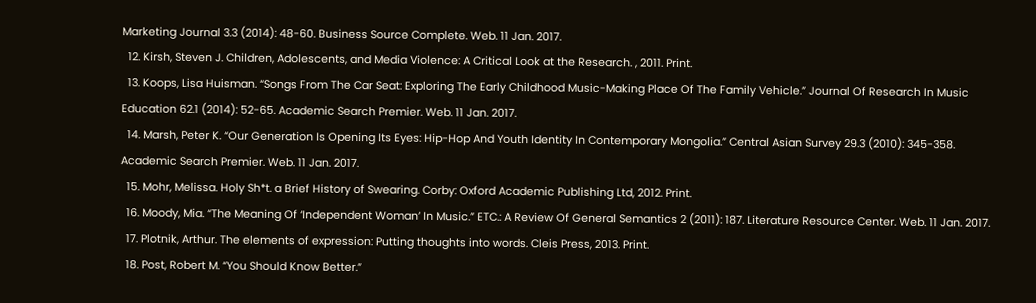Marketing Journal 3.3 (2014): 48-60. Business Source Complete. Web. 11 Jan. 2017.
  12. Kirsh, Steven J. Children, Adolescents, and Media Violence: A Critical Look at the Research. , 2011. Print.
  13. Koops, Lisa Huisman. “Songs From The Car Seat: Exploring The Early Childhood Music-Making Place Of The Family Vehicle.” Journal Of Research In Music Education 62.1 (2014): 52-65. Academic Search Premier. Web. 11 Jan. 2017.
  14. Marsh, Peter K. “Our Generation Is Opening Its Eyes: Hip-Hop And Youth Identity In Contemporary Mongolia.” Central Asian Survey 29.3 (2010): 345-358. Academic Search Premier. Web. 11 Jan. 2017.
  15. Mohr, Melissa. Holy Sh*t. a Brief History of Swearing. Corby: Oxford Academic Publishing Ltd, 2012. Print.
  16. Moody, Mia. “The Meaning Of ‘Independent Woman’ In Music.” ETC.: A Review Of General Semantics 2 (2011): 187. Literature Resource Center. Web. 11 Jan. 2017.
  17. Plotnik, Arthur. The elements of expression: Putting thoughts into words. Cleis Press, 2013. Print.
  18. Post, Robert M. “You Should Know Better.”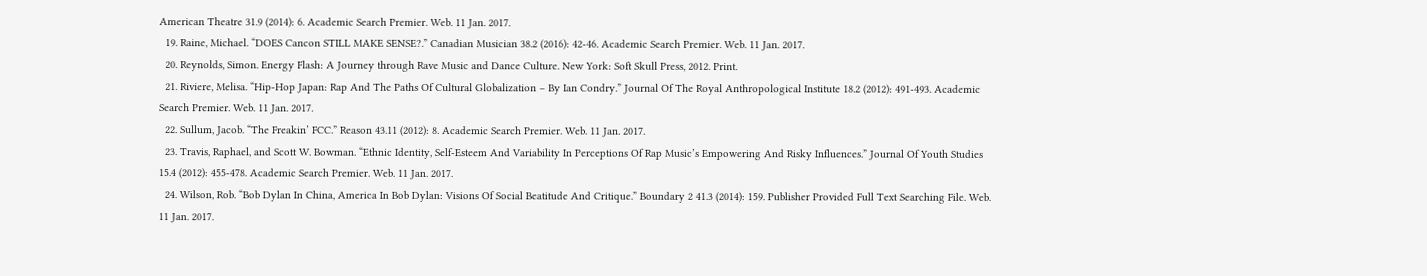American Theatre 31.9 (2014): 6. Academic Search Premier. Web. 11 Jan. 2017.
  19. Raine, Michael. “DOES Cancon STILL MAKE SENSE?.” Canadian Musician 38.2 (2016): 42-46. Academic Search Premier. Web. 11 Jan. 2017.
  20. Reynolds, Simon. Energy Flash: A Journey through Rave Music and Dance Culture. New York: Soft Skull Press, 2012. Print.
  21. Riviere, Melisa. “Hip-Hop Japan: Rap And The Paths Of Cultural Globalization – By Ian Condry.” Journal Of The Royal Anthropological Institute 18.2 (2012): 491-493. Academic Search Premier. Web. 11 Jan. 2017.
  22. Sullum, Jacob. “The Freakin’ FCC.” Reason 43.11 (2012): 8. Academic Search Premier. Web. 11 Jan. 2017.
  23. Travis, Raphael, and Scott W. Bowman. “Ethnic Identity, Self-Esteem And Variability In Perceptions Of Rap Music’s Empowering And Risky Influences.” Journal Of Youth Studies 15.4 (2012): 455-478. Academic Search Premier. Web. 11 Jan. 2017.
  24. Wilson, Rob. “Bob Dylan In China, America In Bob Dylan: Visions Of Social Beatitude And Critique.” Boundary 2 41.3 (2014): 159. Publisher Provided Full Text Searching File. Web. 11 Jan. 2017.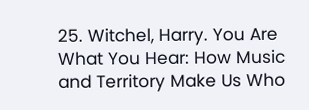25. Witchel, Harry. You Are What You Hear: How Music and Territory Make Us Who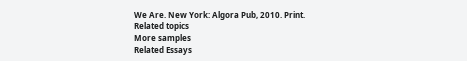We Are. New York: Algora Pub, 2010. Print.
Related topics
More samples
Related Essays